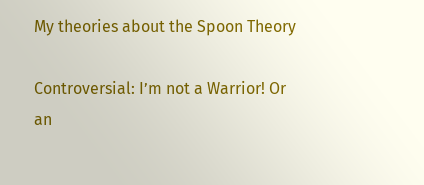My theories about the Spoon Theory

Controversial: I’m not a Warrior! Or an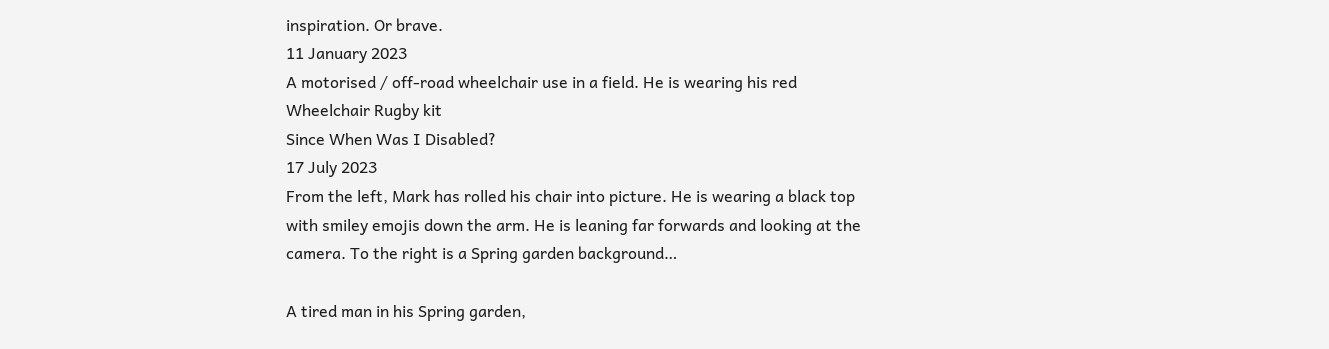inspiration. Or brave.
11 January 2023
A motorised / off-road wheelchair use in a field. He is wearing his red Wheelchair Rugby kit
Since When Was I Disabled?
17 July 2023
From the left, Mark has rolled his chair into picture. He is wearing a black top with smiley emojis down the arm. He is leaning far forwards and looking at the camera. To the right is a Spring garden background…

A tired man in his Spring garden,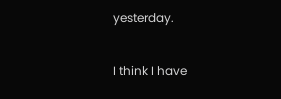yesterday.

I think I have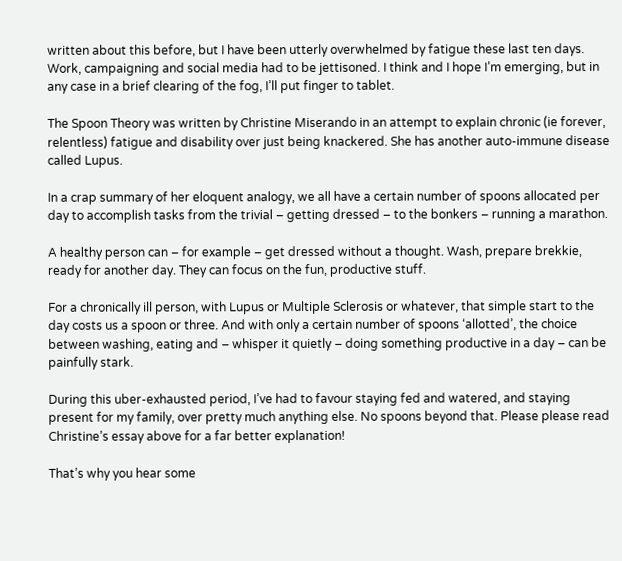written about this before, but I have been utterly overwhelmed by fatigue these last ten days. Work, campaigning and social media had to be jettisoned. I think and I hope I’m emerging, but in any case in a brief clearing of the fog, I’ll put finger to tablet.

The Spoon Theory was written by Christine Miserando in an attempt to explain chronic (ie forever, relentless) fatigue and disability over just being knackered. She has another auto-immune disease called Lupus.

In a crap summary of her eloquent analogy, we all have a certain number of spoons allocated per day to accomplish tasks from the trivial – getting dressed – to the bonkers – running a marathon.

A healthy person can – for example – get dressed without a thought. Wash, prepare brekkie, ready for another day. They can focus on the fun, productive stuff.

For a chronically ill person, with Lupus or Multiple Sclerosis or whatever, that simple start to the day costs us a spoon or three. And with only a certain number of spoons ‘allotted’, the choice between washing, eating and – whisper it quietly – doing something productive in a day – can be painfully stark.

During this uber-exhausted period, I’ve had to favour staying fed and watered, and staying present for my family, over pretty much anything else. No spoons beyond that. Please please read Christine’s essay above for a far better explanation!

That’s why you hear some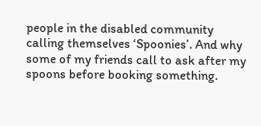people in the disabled community calling themselves ‘Spoonies’. And why some of my friends call to ask after my spoons before booking something.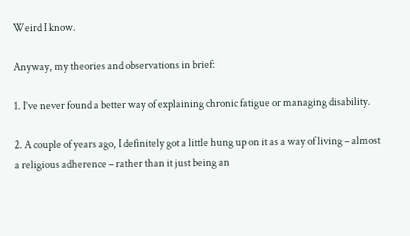Weird I know.

Anyway, my theories and observations in brief:

1. I’ve never found a better way of explaining chronic fatigue or managing disability.

2. A couple of years ago, I definitely got a little hung up on it as a way of living – almost a religious adherence – rather than it just being an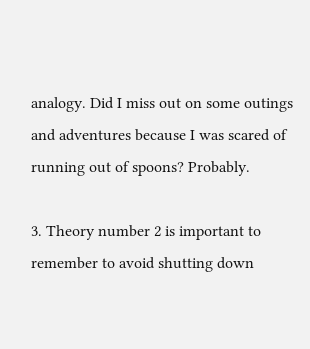analogy. Did I miss out on some outings and adventures because I was scared of running out of spoons? Probably.

3. Theory number 2 is important to remember to avoid shutting down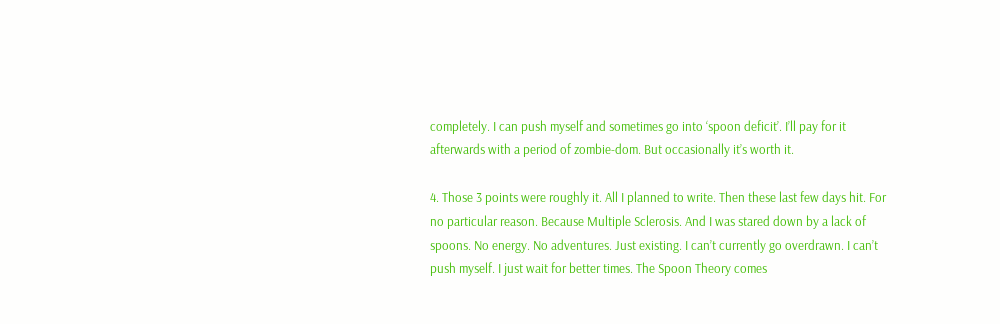completely. I can push myself and sometimes go into ‘spoon deficit’. I’ll pay for it afterwards with a period of zombie-dom. But occasionally it’s worth it.

4. Those 3 points were roughly it. All I planned to write. Then these last few days hit. For no particular reason. Because Multiple Sclerosis. And I was stared down by a lack of spoons. No energy. No adventures. Just existing. I can’t currently go overdrawn. I can’t push myself. I just wait for better times. The Spoon Theory comes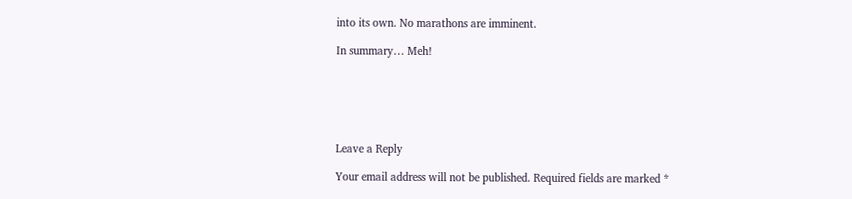into its own. No marathons are imminent.

In summary… Meh!






Leave a Reply

Your email address will not be published. Required fields are marked *